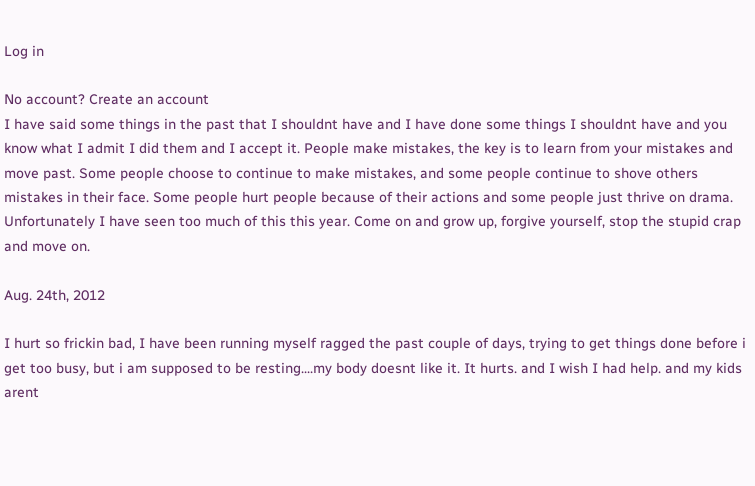Log in

No account? Create an account
I have said some things in the past that I shouldnt have and I have done some things I shouldnt have and you know what I admit I did them and I accept it. People make mistakes, the key is to learn from your mistakes and move past. Some people choose to continue to make mistakes, and some people continue to shove others mistakes in their face. Some people hurt people because of their actions and some people just thrive on drama. Unfortunately I have seen too much of this this year. Come on and grow up, forgive yourself, stop the stupid crap and move on.

Aug. 24th, 2012

I hurt so frickin bad, I have been running myself ragged the past couple of days, trying to get things done before i get too busy, but i am supposed to be resting....my body doesnt like it. It hurts. and I wish I had help. and my kids arent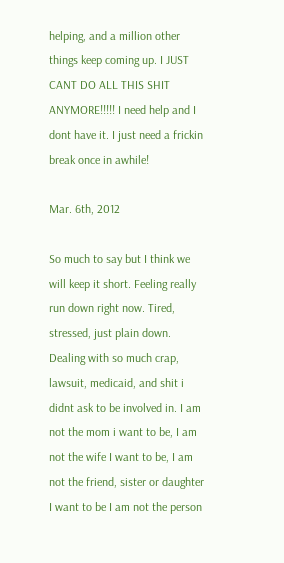helping, and a million other things keep coming up. I JUST CANT DO ALL THIS SHIT ANYMORE!!!!! I need help and I dont have it. I just need a frickin break once in awhile!

Mar. 6th, 2012

So much to say but I think we will keep it short. Feeling really run down right now. Tired, stressed, just plain down. Dealing with so much crap, lawsuit, medicaid, and shit i didnt ask to be involved in. I am not the mom i want to be, I am not the wife I want to be, I am not the friend, sister or daughter I want to be I am not the person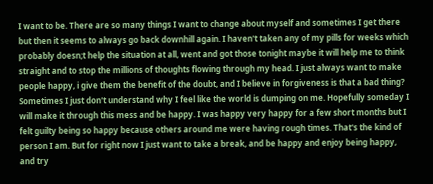I want to be. There are so many things I want to change about myself and sometimes I get there but then it seems to always go back downhill again. I haven't taken any of my pills for weeks which probably doesn;t help the situation at all, went and got those tonight maybe it will help me to think straight and to stop the millions of thoughts flowing through my head. I just always want to make people happy, i give them the benefit of the doubt, and I believe in forgiveness is that a bad thing? Sometimes I just don't understand why I feel like the world is dumping on me. Hopefully someday I will make it through this mess and be happy. I was happy very happy for a few short months but I felt guilty being so happy because others around me were having rough times. That's the kind of person I am. But for right now I just want to take a break, and be happy and enjoy being happy, and try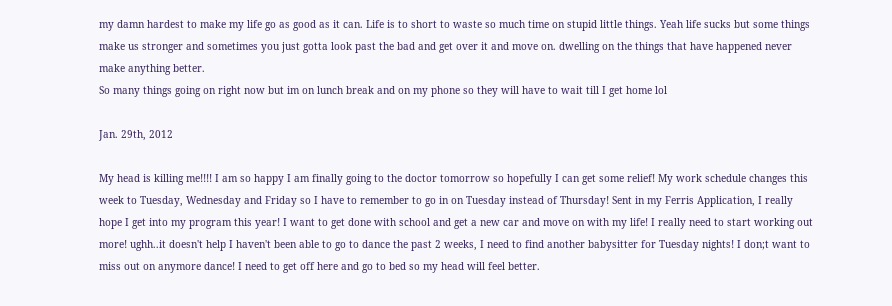my damn hardest to make my life go as good as it can. Life is to short to waste so much time on stupid little things. Yeah life sucks but some things make us stronger and sometimes you just gotta look past the bad and get over it and move on. dwelling on the things that have happened never make anything better.
So many things going on right now but im on lunch break and on my phone so they will have to wait till I get home lol

Jan. 29th, 2012

My head is killing me!!!! I am so happy I am finally going to the doctor tomorrow so hopefully I can get some relief! My work schedule changes this week to Tuesday, Wednesday and Friday so I have to remember to go in on Tuesday instead of Thursday! Sent in my Ferris Application, I really hope I get into my program this year! I want to get done with school and get a new car and move on with my life! I really need to start working out more! ughh..it doesn't help I haven't been able to go to dance the past 2 weeks, I need to find another babysitter for Tuesday nights! I don;t want to miss out on anymore dance! I need to get off here and go to bed so my head will feel better.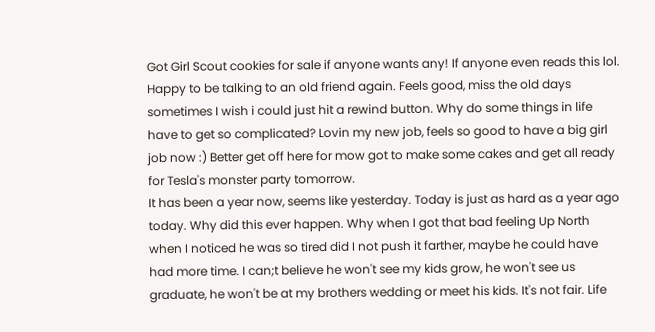Got Girl Scout cookies for sale if anyone wants any! If anyone even reads this lol. Happy to be talking to an old friend again. Feels good, miss the old days sometimes I wish i could just hit a rewind button. Why do some things in life have to get so complicated? Lovin my new job, feels so good to have a big girl job now :) Better get off here for mow got to make some cakes and get all ready for Tesla's monster party tomorrow.
It has been a year now, seems like yesterday. Today is just as hard as a year ago today. Why did this ever happen. Why when I got that bad feeling Up North when I noticed he was so tired did I not push it farther, maybe he could have had more time. I can;t believe he won't see my kids grow, he won't see us graduate, he won't be at my brothers wedding or meet his kids. It's not fair. Life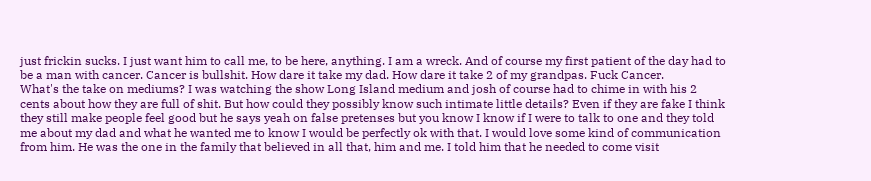just frickin sucks. I just want him to call me, to be here, anything. I am a wreck. And of course my first patient of the day had to be a man with cancer. Cancer is bullshit. How dare it take my dad. How dare it take 2 of my grandpas. Fuck Cancer.
What's the take on mediums? I was watching the show Long Island medium and josh of course had to chime in with his 2 cents about how they are full of shit. But how could they possibly know such intimate little details? Even if they are fake I think they still make people feel good but he says yeah on false pretenses but you know I know if I were to talk to one and they told me about my dad and what he wanted me to know I would be perfectly ok with that. I would love some kind of communication from him. He was the one in the family that believed in all that, him and me. I told him that he needed to come visit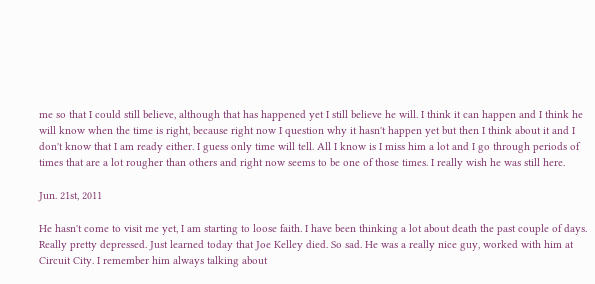me so that I could still believe, although that has happened yet I still believe he will. I think it can happen and I think he will know when the time is right, because right now I question why it hasn't happen yet but then I think about it and I don't know that I am ready either. I guess only time will tell. All I know is I miss him a lot and I go through periods of times that are a lot rougher than others and right now seems to be one of those times. I really wish he was still here.

Jun. 21st, 2011

He hasn't come to visit me yet, I am starting to loose faith. I have been thinking a lot about death the past couple of days. Really pretty depressed. Just learned today that Joe Kelley died. So sad. He was a really nice guy, worked with him at Circuit City. I remember him always talking about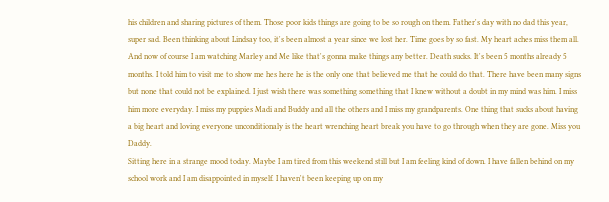his children and sharing pictures of them. Those poor kids things are going to be so rough on them. Father's day with no dad this year, super sad. Been thinking about Lindsay too, it's been almost a year since we lost her. Time goes by so fast. My heart aches miss them all. And now of course I am watching Marley and Me like that's gonna make things any better. Death sucks. It's been 5 months already 5 months. I told him to visit me to show me hes here he is the only one that believed me that he could do that. There have been many signs but none that could not be explained. I just wish there was something something that I knew without a doubt in my mind was him. I miss him more everyday. I miss my puppies Madi and Buddy and all the others and I miss my grandparents. One thing that sucks about having a big heart and loving everyone unconditionaly is the heart wrenching heart break you have to go through when they are gone. Miss you Daddy.
Sitting here in a strange mood today. Maybe I am tired from this weekend still but I am feeling kind of down. I have fallen behind on my school work and I am disappointed in myself. I haven't been keeping up on my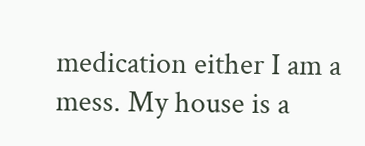medication either I am a mess. My house is a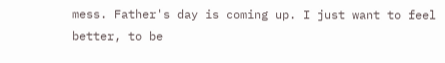mess. Father's day is coming up. I just want to feel better, to be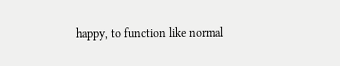happy, to function like normal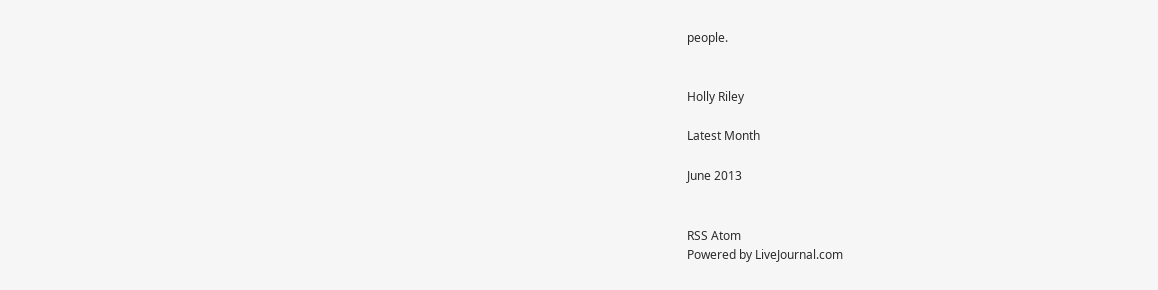people.


Holly Riley

Latest Month

June 2013


RSS Atom
Powered by LiveJournal.com